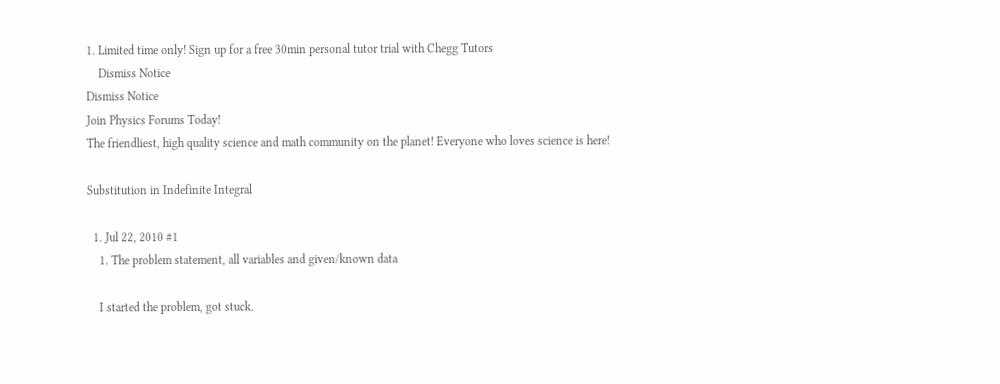1. Limited time only! Sign up for a free 30min personal tutor trial with Chegg Tutors
    Dismiss Notice
Dismiss Notice
Join Physics Forums Today!
The friendliest, high quality science and math community on the planet! Everyone who loves science is here!

Substitution in Indefinite Integral

  1. Jul 22, 2010 #1
    1. The problem statement, all variables and given/known data

    I started the problem, got stuck.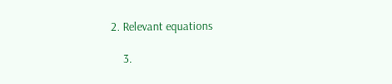2. Relevant equations

    3.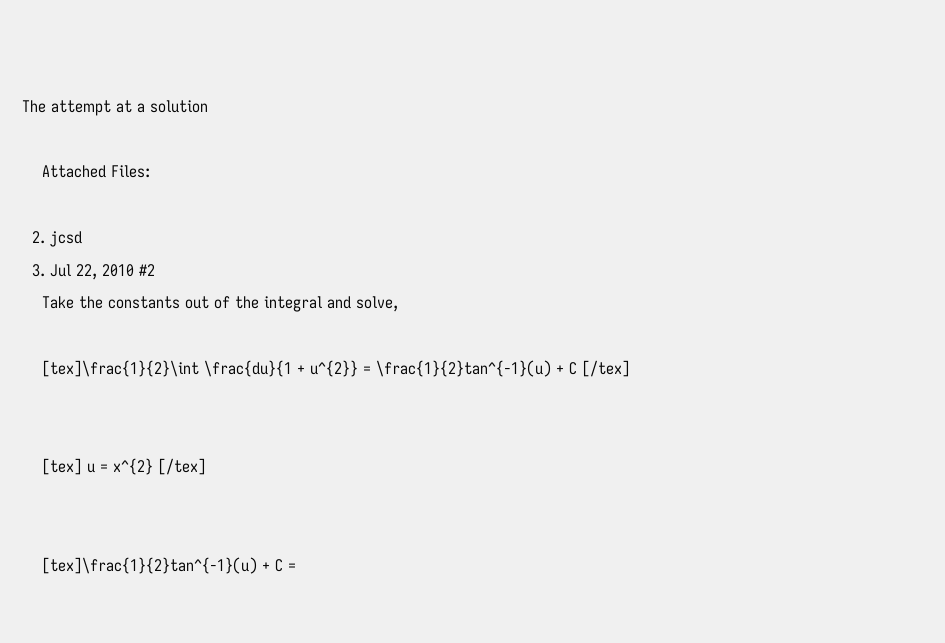The attempt at a solution

    Attached Files:

  2. jcsd
  3. Jul 22, 2010 #2
    Take the constants out of the integral and solve,

    [tex]\frac{1}{2}\int \frac{du}{1 + u^{2}} = \frac{1}{2}tan^{-1}(u) + C [/tex]


    [tex] u = x^{2} [/tex]


    [tex]\frac{1}{2}tan^{-1}(u) + C =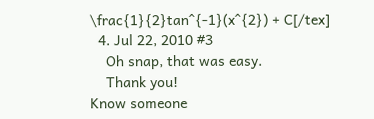\frac{1}{2}tan^{-1}(x^{2}) + C[/tex]
  4. Jul 22, 2010 #3
    Oh snap, that was easy.
    Thank you!
Know someone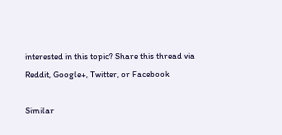interested in this topic? Share this thread via Reddit, Google+, Twitter, or Facebook

Similar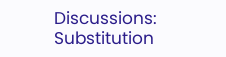Discussions: Substitution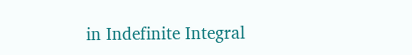in Indefinite Integral